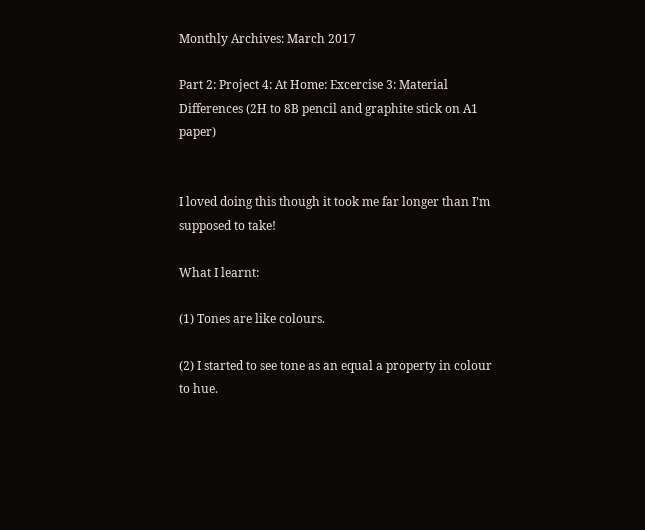Monthly Archives: March 2017

Part 2: Project 4: At Home: Excercise 3: Material Differences (2H to 8B pencil and graphite stick on A1 paper)


I loved doing this though it took me far longer than I’m supposed to take!

What I learnt:

(1) Tones are like colours.

(2) I started to see tone as an equal a property in colour to hue.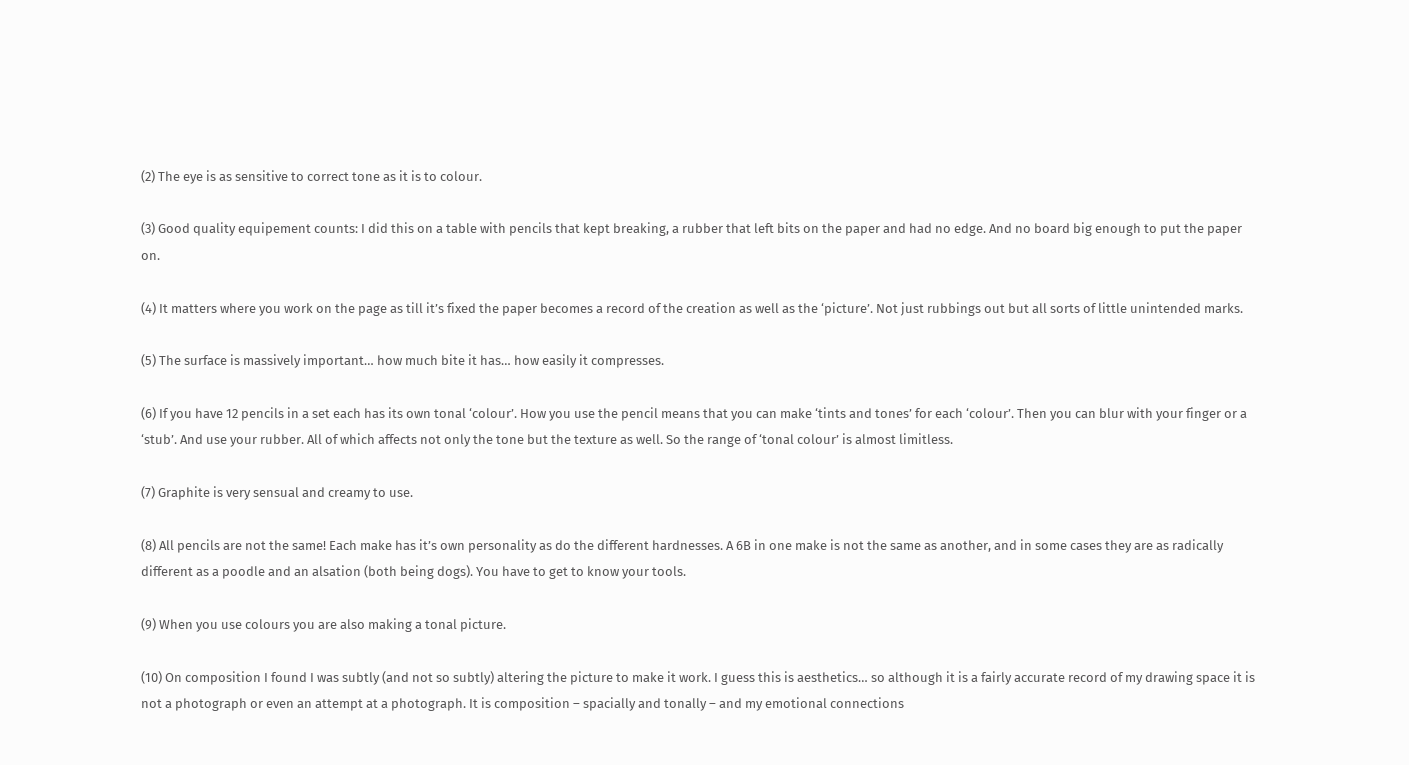(2) The eye is as sensitive to correct tone as it is to colour.

(3) Good quality equipement counts: I did this on a table with pencils that kept breaking, a rubber that left bits on the paper and had no edge. And no board big enough to put the paper on.

(4) It matters where you work on the page as till it’s fixed the paper becomes a record of the creation as well as the ‘picture’. Not just rubbings out but all sorts of little unintended marks.

(5) The surface is massively important… how much bite it has… how easily it compresses.

(6) If you have 12 pencils in a set each has its own tonal ‘colour’. How you use the pencil means that you can make ‘tints and tones’ for each ‘colour’. Then you can blur with your finger or a ‘stub’. And use your rubber. All of which affects not only the tone but the texture as well. So the range of ‘tonal colour’ is almost limitless.

(7) Graphite is very sensual and creamy to use.

(8) All pencils are not the same! Each make has it’s own personality as do the different hardnesses. A 6B in one make is not the same as another, and in some cases they are as radically different as a poodle and an alsation (both being dogs). You have to get to know your tools.

(9) When you use colours you are also making a tonal picture.

(10) On composition I found I was subtly (and not so subtly) altering the picture to make it work. I guess this is aesthetics… so although it is a fairly accurate record of my drawing space it is not a photograph or even an attempt at a photograph. It is composition – spacially and tonally – and my emotional connections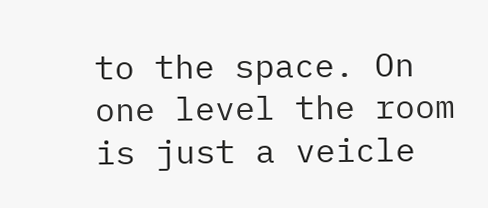to the space. On one level the room is just a veicle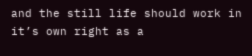and the still life should work in it’s own right as a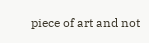piece of art and not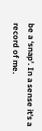be a ‘snap’. In a sense it’s a record of me.